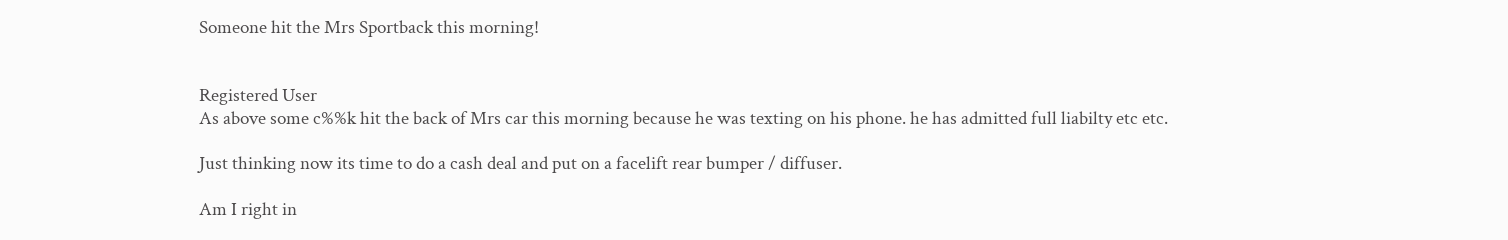Someone hit the Mrs Sportback this morning!


Registered User
As above some c%%k hit the back of Mrs car this morning because he was texting on his phone. he has admitted full liabilty etc etc.

Just thinking now its time to do a cash deal and put on a facelift rear bumper / diffuser.

Am I right in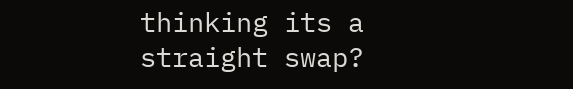thinking its a straight swap?